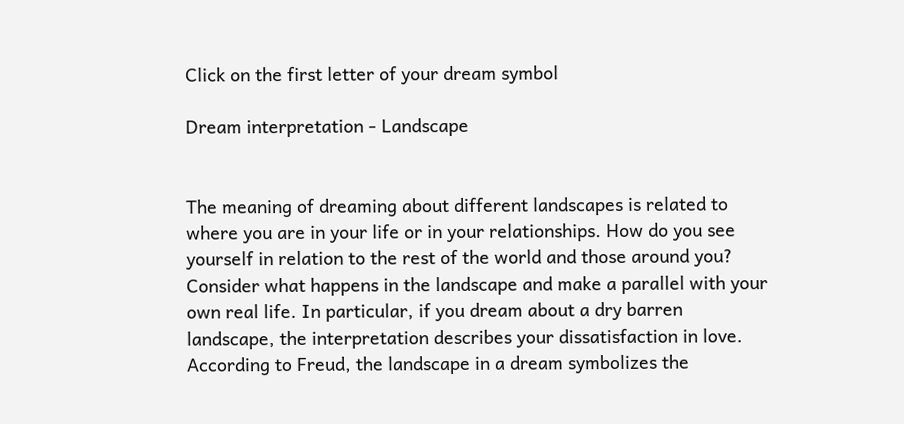Click on the first letter of your dream symbol

Dream interpretation - Landscape


The meaning of dreaming about different landscapes is related to where you are in your life or in your relationships. How do you see yourself in relation to the rest of the world and those around you? Consider what happens in the landscape and make a parallel with your own real life. In particular, if you dream about a dry barren landscape, the interpretation describes your dissatisfaction in love. According to Freud, the landscape in a dream symbolizes the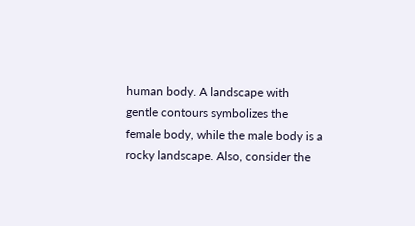human body. A landscape with gentle contours symbolizes the female body, while the male body is a rocky landscape. Also, consider the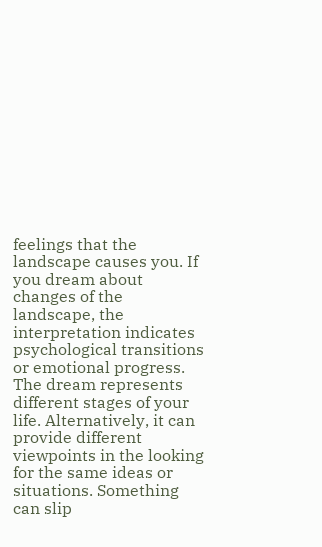feelings that the landscape causes you. If you dream about changes of the landscape, the interpretation indicates psychological transitions or emotional progress. The dream represents different stages of your life. Alternatively, it can provide different viewpoints in the looking for the same ideas or situations. Something can slip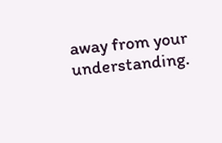away from your understanding.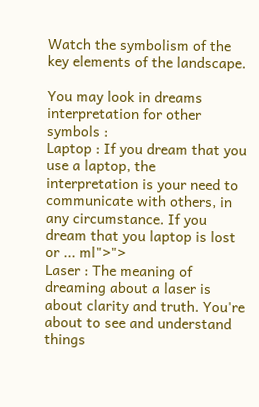Watch the symbolism of the key elements of the landscape.

You may look in dreams interpretation for other symbols :
Laptop : If you dream that you use a laptop, the interpretation is your need to communicate with others, in any circumstance. If you dream that you laptop is lost or ... ml">">
Laser : The meaning of dreaming about a laser is about clarity and truth. You're about to see and understand things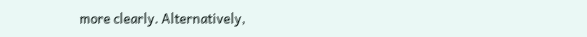more clearly. Alternatively,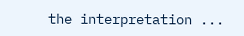the interpretation ...